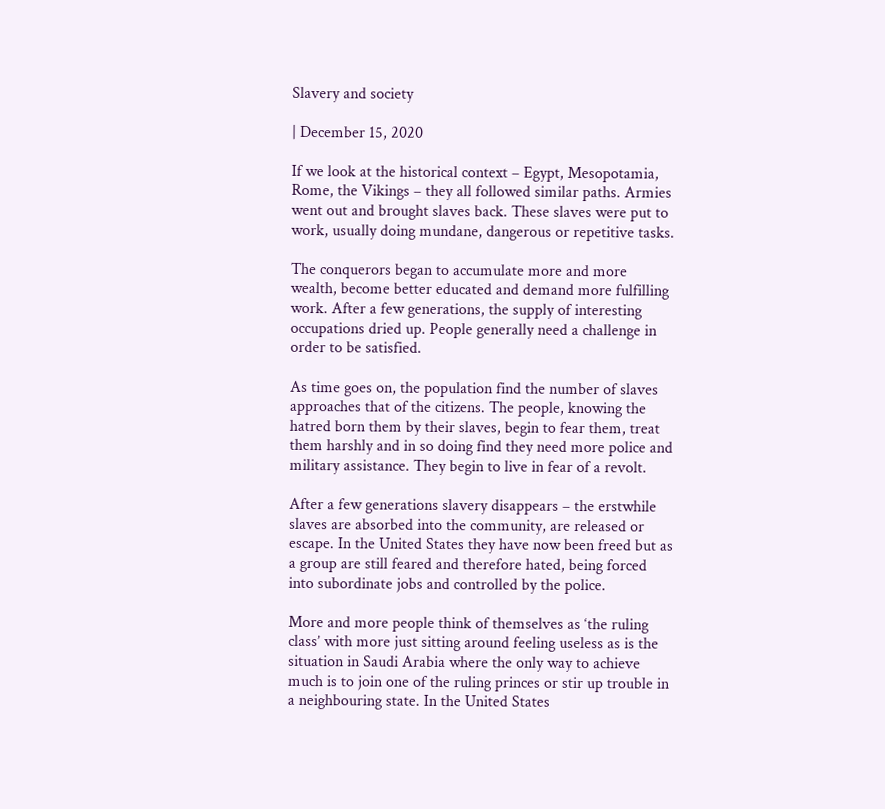Slavery and society

| December 15, 2020

If we look at the historical context – Egypt, Mesopotamia, Rome, the Vikings – they all followed similar paths. Armies went out and brought slaves back. These slaves were put to work, usually doing mundane, dangerous or repetitive tasks.

The conquerors began to accumulate more and more wealth, become better educated and demand more fulfilling work. After a few generations, the supply of interesting occupations dried up. People generally need a challenge in order to be satisfied.

As time goes on, the population find the number of slaves approaches that of the citizens. The people, knowing the hatred born them by their slaves, begin to fear them, treat them harshly and in so doing find they need more police and military assistance. They begin to live in fear of a revolt.

After a few generations slavery disappears – the erstwhile slaves are absorbed into the community, are released or escape. In the United States they have now been freed but as a group are still feared and therefore hated, being forced into subordinate jobs and controlled by the police.

More and more people think of themselves as ‘the ruling class’ with more just sitting around feeling useless as is the situation in Saudi Arabia where the only way to achieve much is to join one of the ruling princes or stir up trouble in a neighbouring state. In the United States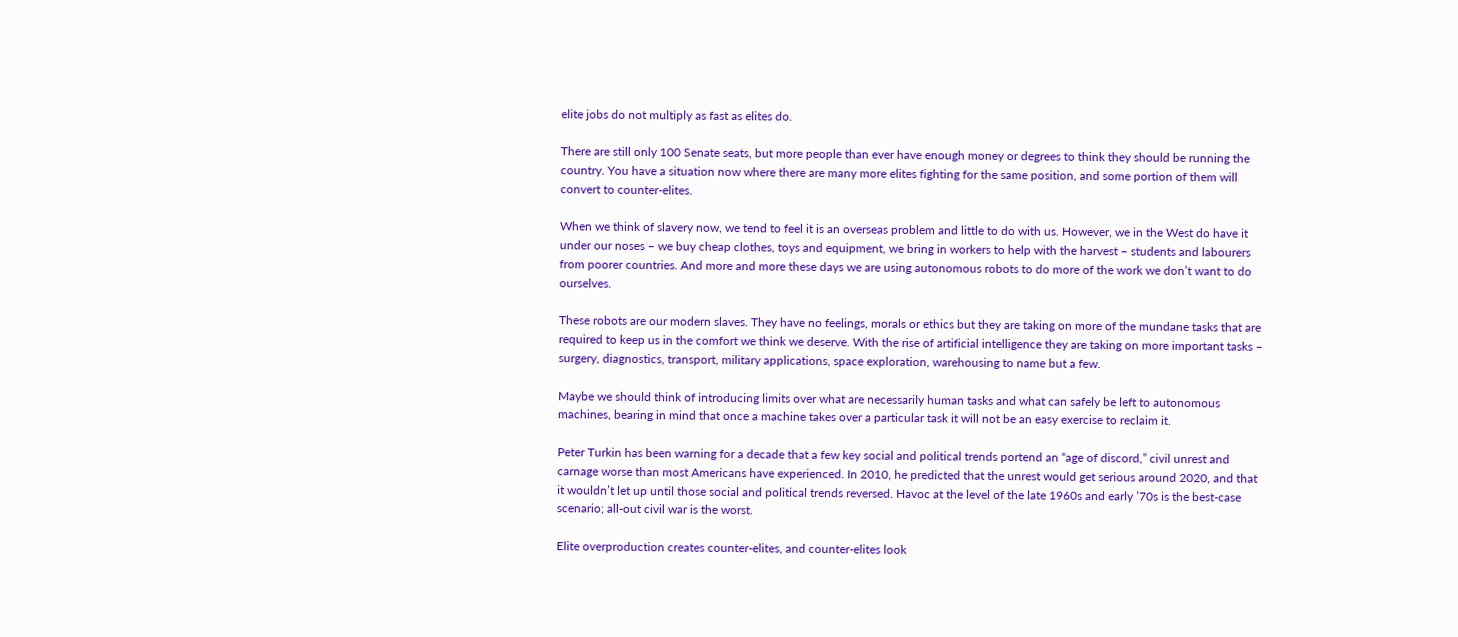elite jobs do not multiply as fast as elites do.

There are still only 100 Senate seats, but more people than ever have enough money or degrees to think they should be running the country. You have a situation now where there are many more elites fighting for the same position, and some portion of them will convert to counter-elites.

When we think of slavery now, we tend to feel it is an overseas problem and little to do with us. However, we in the West do have it under our noses – we buy cheap clothes, toys and equipment, we bring in workers to help with the harvest – students and labourers from poorer countries. And more and more these days we are using autonomous robots to do more of the work we don’t want to do ourselves.

These robots are our modern slaves. They have no feelings, morals or ethics but they are taking on more of the mundane tasks that are required to keep us in the comfort we think we deserve. With the rise of artificial intelligence they are taking on more important tasks – surgery, diagnostics, transport, military applications, space exploration, warehousing to name but a few.

Maybe we should think of introducing limits over what are necessarily human tasks and what can safely be left to autonomous machines, bearing in mind that once a machine takes over a particular task it will not be an easy exercise to reclaim it.

Peter Turkin has been warning for a decade that a few key social and political trends portend an “age of discord,” civil unrest and carnage worse than most Americans have experienced. In 2010, he predicted that the unrest would get serious around 2020, and that it wouldn’t let up until those social and political trends reversed. Havoc at the level of the late 1960s and early ’70s is the best-case scenario; all-out civil war is the worst.

Elite overproduction creates counter-elites, and counter-elites look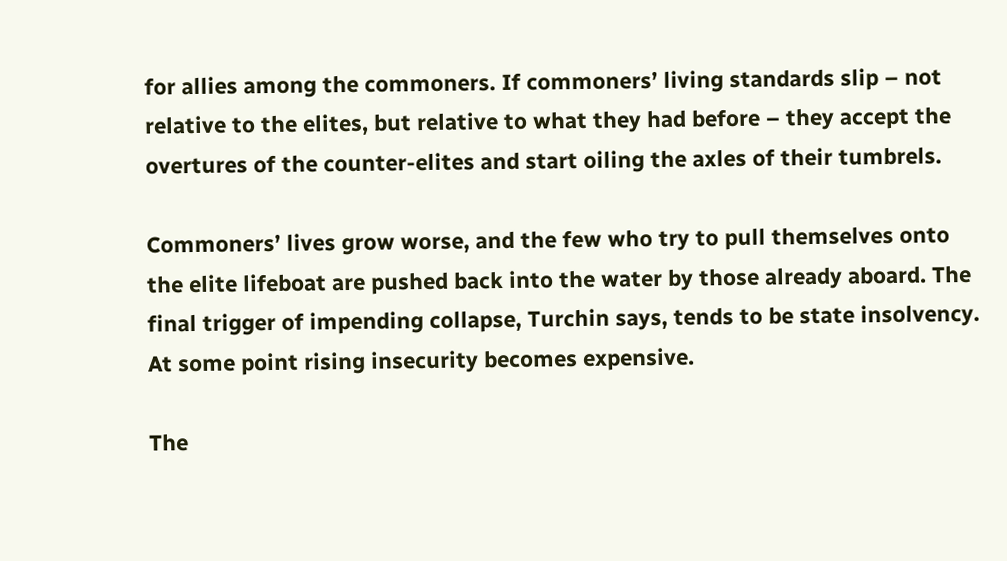for allies among the commoners. If commoners’ living standards slip – not relative to the elites, but relative to what they had before – they accept the overtures of the counter-elites and start oiling the axles of their tumbrels.

Commoners’ lives grow worse, and the few who try to pull themselves onto the elite lifeboat are pushed back into the water by those already aboard. The final trigger of impending collapse, Turchin says, tends to be state insolvency. At some point rising insecurity becomes expensive.

The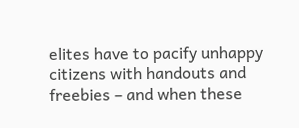elites have to pacify unhappy citizens with handouts and freebies – and when these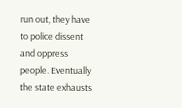run out, they have to police dissent and oppress people. Eventually the state exhausts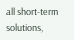all short-term solutions,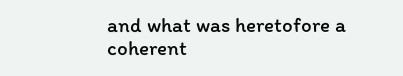and what was heretofore a coherent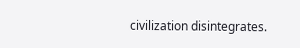civilization disintegrates.